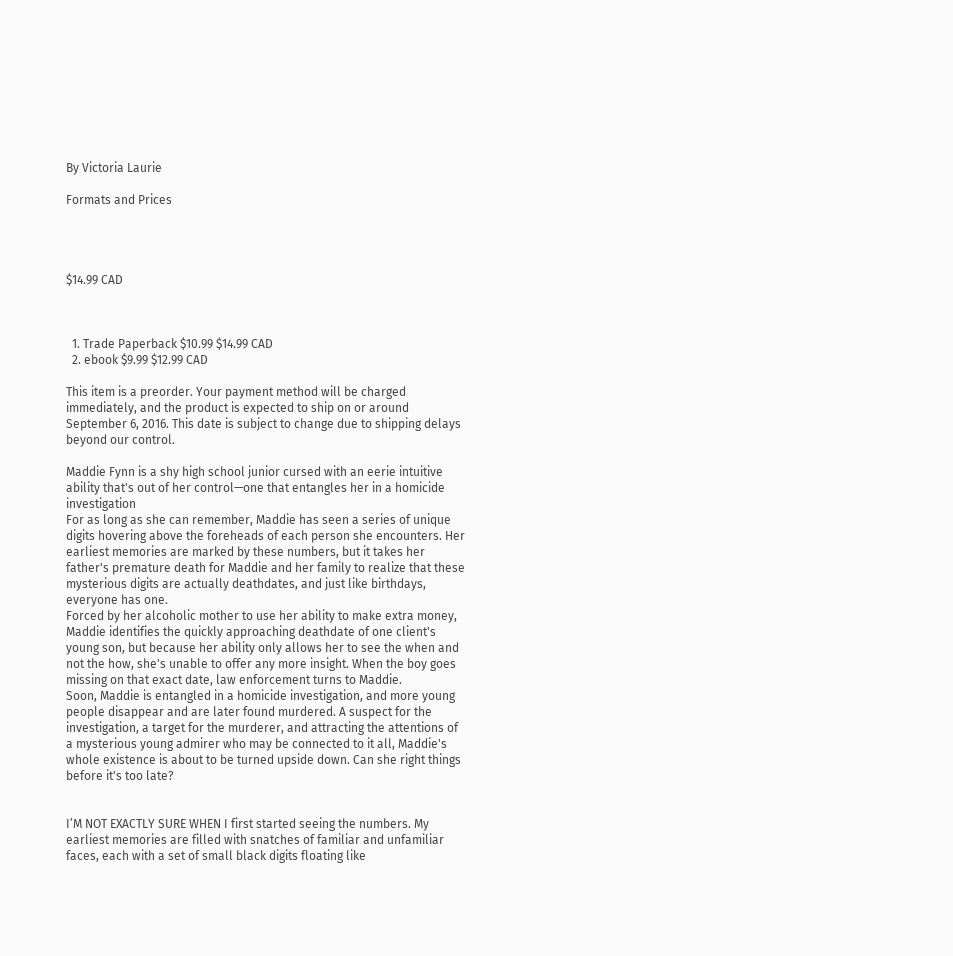By Victoria Laurie

Formats and Prices




$14.99 CAD



  1. Trade Paperback $10.99 $14.99 CAD
  2. ebook $9.99 $12.99 CAD

This item is a preorder. Your payment method will be charged immediately, and the product is expected to ship on or around September 6, 2016. This date is subject to change due to shipping delays beyond our control.

Maddie Fynn is a shy high school junior cursed with an eerie intuitive ability that's out of her control—one that entangles her in a homicide investigation
For as long as she can remember, Maddie has seen a series of unique digits hovering above the foreheads of each person she encounters. Her earliest memories are marked by these numbers, but it takes her father's premature death for Maddie and her family to realize that these mysterious digits are actually deathdates, and just like birthdays, everyone has one.
Forced by her alcoholic mother to use her ability to make extra money, Maddie identifies the quickly approaching deathdate of one client's young son, but because her ability only allows her to see the when and not the how, she's unable to offer any more insight. When the boy goes missing on that exact date, law enforcement turns to Maddie.
Soon, Maddie is entangled in a homicide investigation, and more young people disappear and are later found murdered. A suspect for the investigation, a target for the murderer, and attracting the attentions of a mysterious young admirer who may be connected to it all, Maddie's whole existence is about to be turned upside down. Can she right things before it's too late?


I’M NOT EXACTLY SURE WHEN I first started seeing the numbers. My earliest memories are filled with snatches of familiar and unfamiliar faces, each with a set of small black digits floating like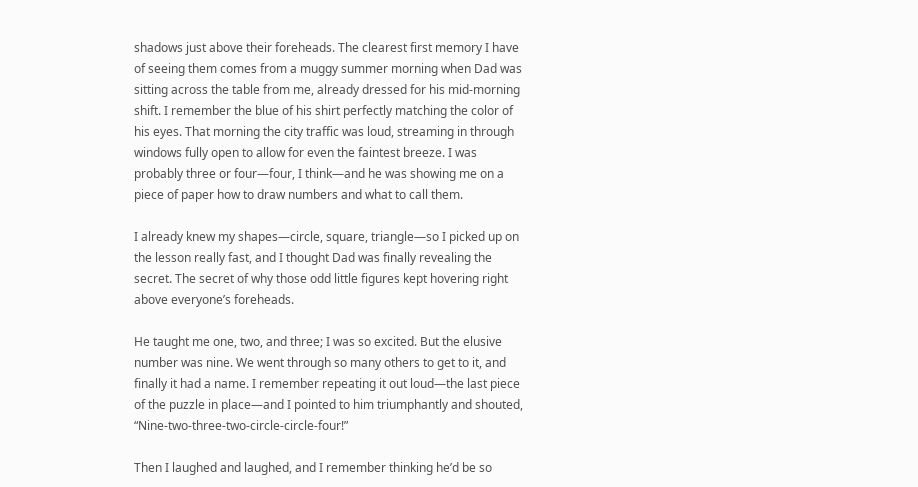shadows just above their foreheads. The clearest first memory I have of seeing them comes from a muggy summer morning when Dad was sitting across the table from me, already dressed for his mid-morning shift. I remember the blue of his shirt perfectly matching the color of his eyes. That morning the city traffic was loud, streaming in through windows fully open to allow for even the faintest breeze. I was probably three or four—four, I think—and he was showing me on a piece of paper how to draw numbers and what to call them.

I already knew my shapes—circle, square, triangle—so I picked up on the lesson really fast, and I thought Dad was finally revealing the secret. The secret of why those odd little figures kept hovering right above everyone’s foreheads.

He taught me one, two, and three; I was so excited. But the elusive number was nine. We went through so many others to get to it, and finally it had a name. I remember repeating it out loud—the last piece of the puzzle in place—and I pointed to him triumphantly and shouted, “Nine-two-three-two-circle-circle-four!”

Then I laughed and laughed, and I remember thinking he’d be so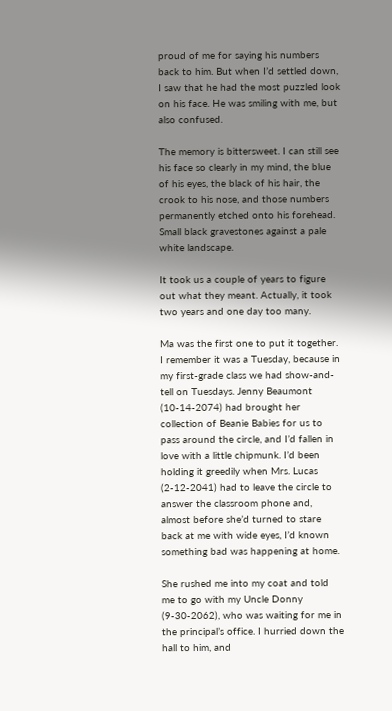proud of me for saying his numbers back to him. But when I’d settled down, I saw that he had the most puzzled look on his face. He was smiling with me, but also confused.

The memory is bittersweet. I can still see his face so clearly in my mind, the blue of his eyes, the black of his hair, the crook to his nose, and those numbers permanently etched onto his forehead. Small black gravestones against a pale white landscape.

It took us a couple of years to figure out what they meant. Actually, it took two years and one day too many.

Ma was the first one to put it together. I remember it was a Tuesday, because in my first-grade class we had show-and-tell on Tuesdays. Jenny Beaumont (10-14-2074) had brought her collection of Beanie Babies for us to pass around the circle, and I’d fallen in love with a little chipmunk. I’d been holding it greedily when Mrs. Lucas (2-12-2041) had to leave the circle to answer the classroom phone and, almost before she’d turned to stare back at me with wide eyes, I’d known something bad was happening at home.

She rushed me into my coat and told me to go with my Uncle Donny (9-30-2062), who was waiting for me in the principal’s office. I hurried down the hall to him, and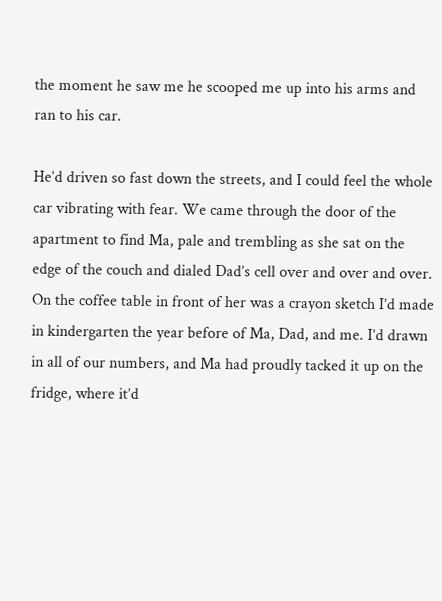the moment he saw me he scooped me up into his arms and ran to his car.

He’d driven so fast down the streets, and I could feel the whole car vibrating with fear. We came through the door of the apartment to find Ma, pale and trembling as she sat on the edge of the couch and dialed Dad’s cell over and over and over. On the coffee table in front of her was a crayon sketch I’d made in kindergarten the year before of Ma, Dad, and me. I’d drawn in all of our numbers, and Ma had proudly tacked it up on the fridge, where it’d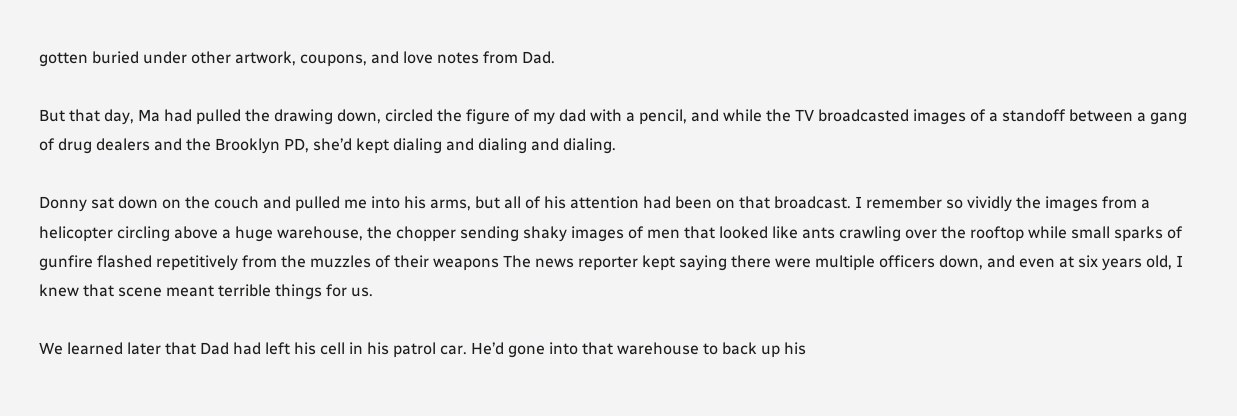gotten buried under other artwork, coupons, and love notes from Dad.

But that day, Ma had pulled the drawing down, circled the figure of my dad with a pencil, and while the TV broadcasted images of a standoff between a gang of drug dealers and the Brooklyn PD, she’d kept dialing and dialing and dialing.

Donny sat down on the couch and pulled me into his arms, but all of his attention had been on that broadcast. I remember so vividly the images from a helicopter circling above a huge warehouse, the chopper sending shaky images of men that looked like ants crawling over the rooftop while small sparks of gunfire flashed repetitively from the muzzles of their weapons The news reporter kept saying there were multiple officers down, and even at six years old, I knew that scene meant terrible things for us.

We learned later that Dad had left his cell in his patrol car. He’d gone into that warehouse to back up his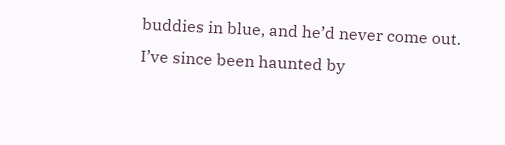buddies in blue, and he’d never come out. I’ve since been haunted by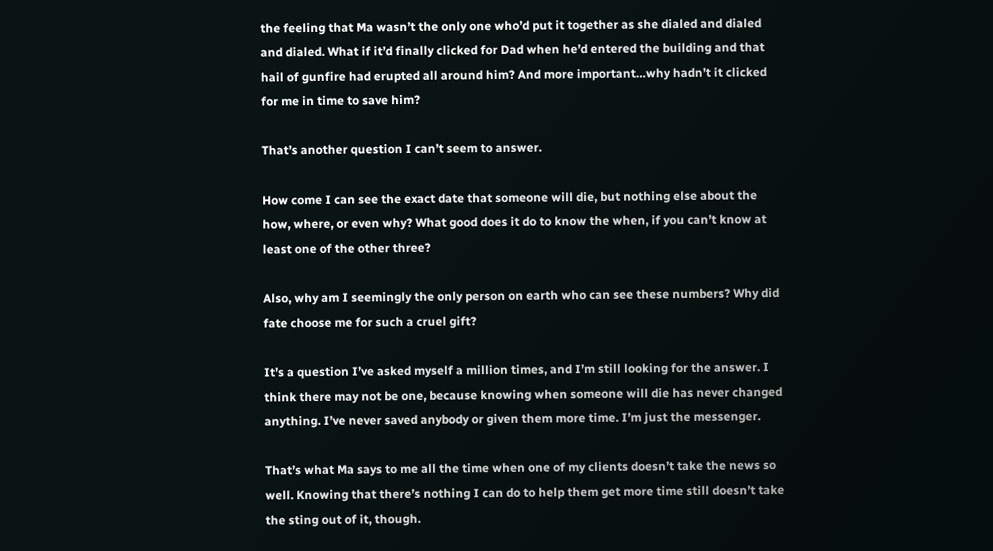the feeling that Ma wasn’t the only one who’d put it together as she dialed and dialed and dialed. What if it’d finally clicked for Dad when he’d entered the building and that hail of gunfire had erupted all around him? And more important…why hadn’t it clicked for me in time to save him?

That’s another question I can’t seem to answer.

How come I can see the exact date that someone will die, but nothing else about the how, where, or even why? What good does it do to know the when, if you can’t know at least one of the other three?

Also, why am I seemingly the only person on earth who can see these numbers? Why did fate choose me for such a cruel gift?

It’s a question I’ve asked myself a million times, and I’m still looking for the answer. I think there may not be one, because knowing when someone will die has never changed anything. I’ve never saved anybody or given them more time. I’m just the messenger.

That’s what Ma says to me all the time when one of my clients doesn’t take the news so well. Knowing that there’s nothing I can do to help them get more time still doesn’t take the sting out of it, though.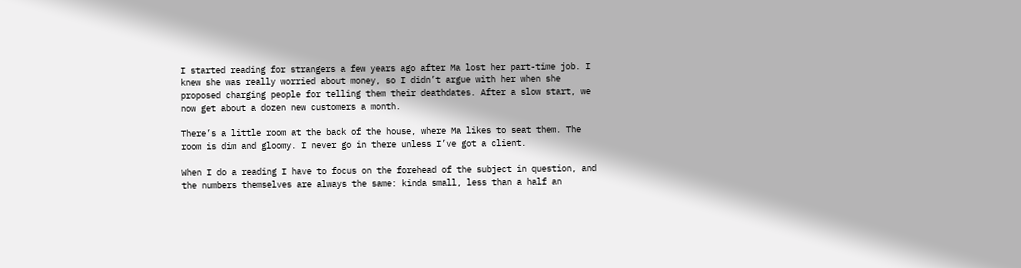I started reading for strangers a few years ago after Ma lost her part-time job. I knew she was really worried about money, so I didn’t argue with her when she proposed charging people for telling them their deathdates. After a slow start, we now get about a dozen new customers a month.

There’s a little room at the back of the house, where Ma likes to seat them. The room is dim and gloomy. I never go in there unless I’ve got a client.

When I do a reading I have to focus on the forehead of the subject in question, and the numbers themselves are always the same: kinda small, less than a half an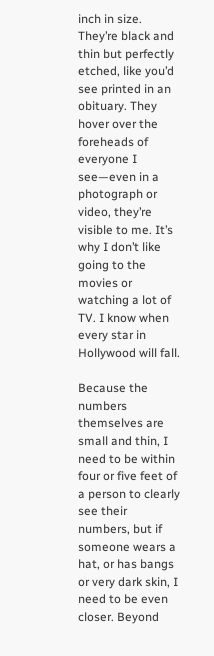inch in size. They’re black and thin but perfectly etched, like you’d see printed in an obituary. They hover over the foreheads of everyone I see—even in a photograph or video, they’re visible to me. It’s why I don’t like going to the movies or watching a lot of TV. I know when every star in Hollywood will fall.

Because the numbers themselves are small and thin, I need to be within four or five feet of a person to clearly see their numbers, but if someone wears a hat, or has bangs or very dark skin, I need to be even closer. Beyond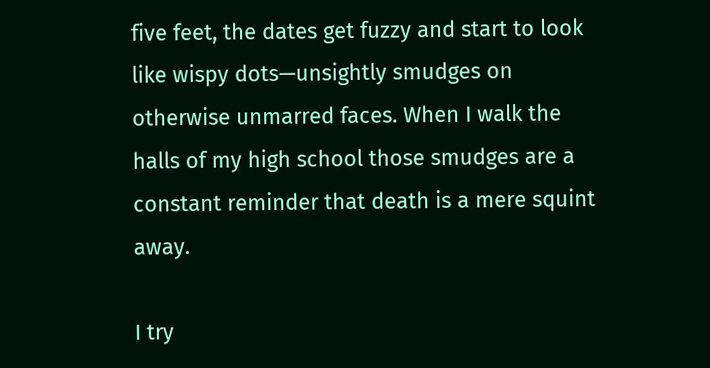five feet, the dates get fuzzy and start to look like wispy dots—unsightly smudges on otherwise unmarred faces. When I walk the halls of my high school those smudges are a constant reminder that death is a mere squint away.

I try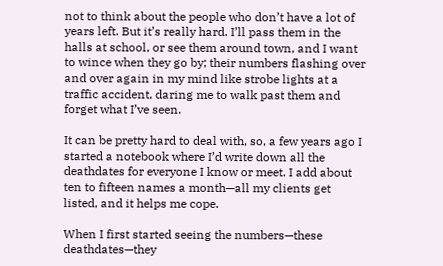not to think about the people who don’t have a lot of years left. But it’s really hard. I’ll pass them in the halls at school, or see them around town, and I want to wince when they go by; their numbers flashing over and over again in my mind like strobe lights at a traffic accident, daring me to walk past them and forget what I’ve seen.

It can be pretty hard to deal with, so, a few years ago I started a notebook where I’d write down all the deathdates for everyone I know or meet. I add about ten to fifteen names a month—all my clients get listed, and it helps me cope.

When I first started seeing the numbers—these deathdates—they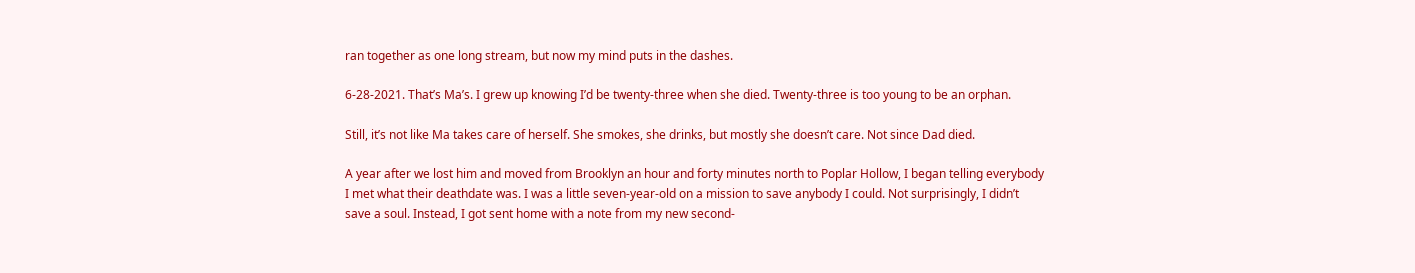ran together as one long stream, but now my mind puts in the dashes.

6-28-2021. That’s Ma’s. I grew up knowing I’d be twenty-three when she died. Twenty-three is too young to be an orphan.

Still, it’s not like Ma takes care of herself. She smokes, she drinks, but mostly she doesn’t care. Not since Dad died.

A year after we lost him and moved from Brooklyn an hour and forty minutes north to Poplar Hollow, I began telling everybody I met what their deathdate was. I was a little seven-year-old on a mission to save anybody I could. Not surprisingly, I didn’t save a soul. Instead, I got sent home with a note from my new second-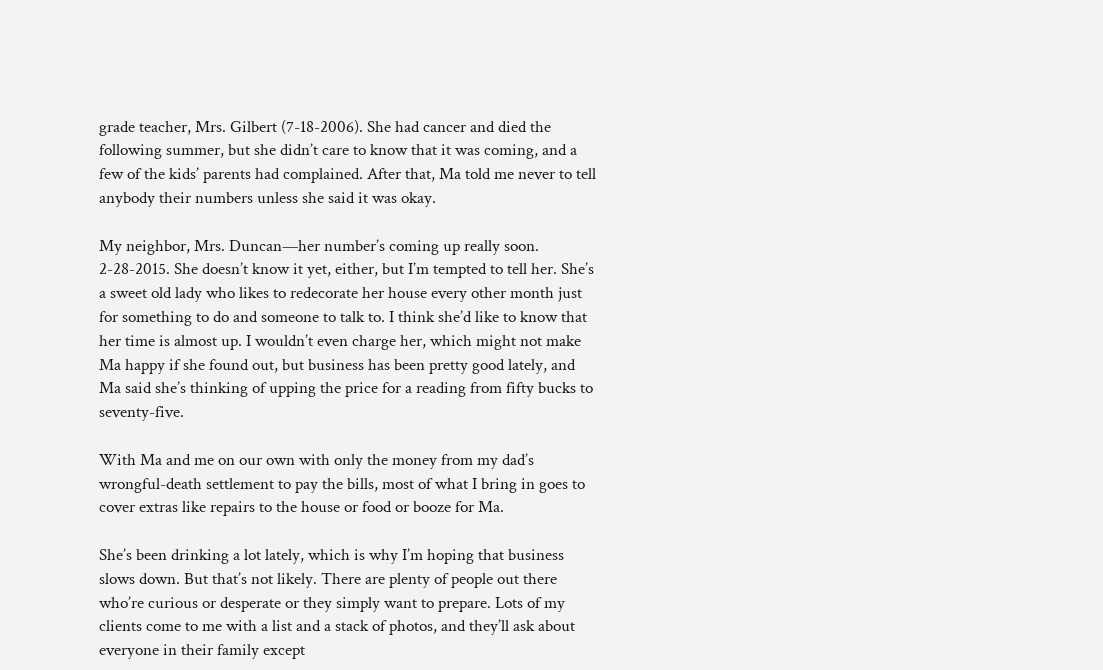grade teacher, Mrs. Gilbert (7-18-2006). She had cancer and died the following summer, but she didn’t care to know that it was coming, and a few of the kids’ parents had complained. After that, Ma told me never to tell anybody their numbers unless she said it was okay.

My neighbor, Mrs. Duncan—her number’s coming up really soon. 2-28-2015. She doesn’t know it yet, either, but I’m tempted to tell her. She’s a sweet old lady who likes to redecorate her house every other month just for something to do and someone to talk to. I think she’d like to know that her time is almost up. I wouldn’t even charge her, which might not make Ma happy if she found out, but business has been pretty good lately, and Ma said she’s thinking of upping the price for a reading from fifty bucks to seventy-five.

With Ma and me on our own with only the money from my dad’s wrongful-death settlement to pay the bills, most of what I bring in goes to cover extras like repairs to the house or food or booze for Ma.

She’s been drinking a lot lately, which is why I’m hoping that business slows down. But that’s not likely. There are plenty of people out there who’re curious or desperate or they simply want to prepare. Lots of my clients come to me with a list and a stack of photos, and they’ll ask about everyone in their family except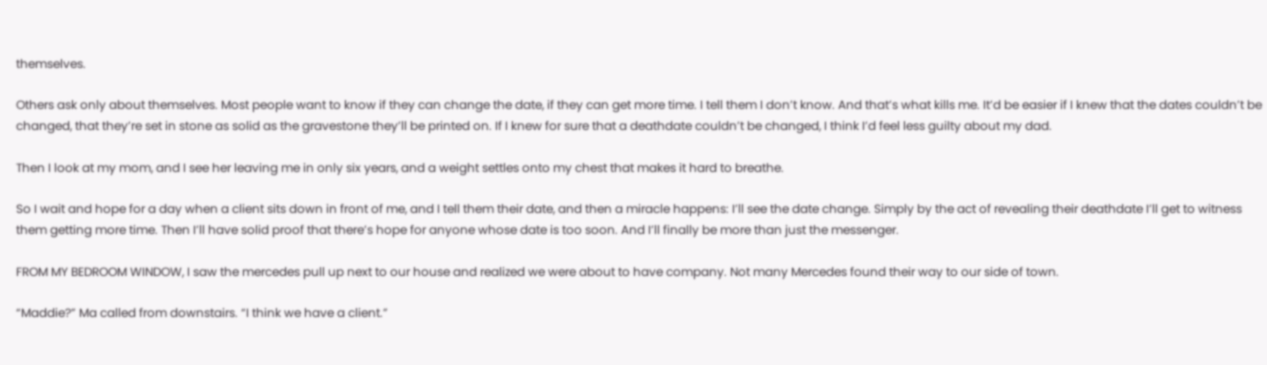themselves.

Others ask only about themselves. Most people want to know if they can change the date, if they can get more time. I tell them I don’t know. And that’s what kills me. It’d be easier if I knew that the dates couldn’t be changed, that they’re set in stone as solid as the gravestone they’ll be printed on. If I knew for sure that a deathdate couldn’t be changed, I think I’d feel less guilty about my dad.

Then I look at my mom, and I see her leaving me in only six years, and a weight settles onto my chest that makes it hard to breathe.

So I wait and hope for a day when a client sits down in front of me, and I tell them their date, and then a miracle happens: I’ll see the date change. Simply by the act of revealing their deathdate I’ll get to witness them getting more time. Then I’ll have solid proof that there’s hope for anyone whose date is too soon. And I’ll finally be more than just the messenger.

FROM MY BEDROOM WINDOW, I saw the mercedes pull up next to our house and realized we were about to have company. Not many Mercedes found their way to our side of town.

“Maddie?” Ma called from downstairs. “I think we have a client.”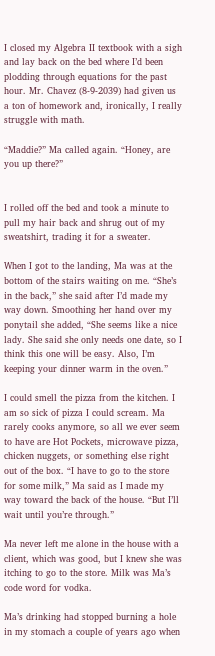I closed my Algebra II textbook with a sigh and lay back on the bed where I’d been plodding through equations for the past hour. Mr. Chavez (8-9-2039) had given us a ton of homework and, ironically, I really struggle with math.

“Maddie?” Ma called again. “Honey, are you up there?”


I rolled off the bed and took a minute to pull my hair back and shrug out of my sweatshirt, trading it for a sweater.

When I got to the landing, Ma was at the bottom of the stairs waiting on me. “She’s in the back,” she said after I’d made my way down. Smoothing her hand over my ponytail she added, “She seems like a nice lady. She said she only needs one date, so I think this one will be easy. Also, I’m keeping your dinner warm in the oven.”

I could smell the pizza from the kitchen. I am so sick of pizza I could scream. Ma rarely cooks anymore, so all we ever seem to have are Hot Pockets, microwave pizza, chicken nuggets, or something else right out of the box. “I have to go to the store for some milk,” Ma said as I made my way toward the back of the house. “But I’ll wait until you’re through.”

Ma never left me alone in the house with a client, which was good, but I knew she was itching to go to the store. Milk was Ma’s code word for vodka.

Ma’s drinking had stopped burning a hole in my stomach a couple of years ago when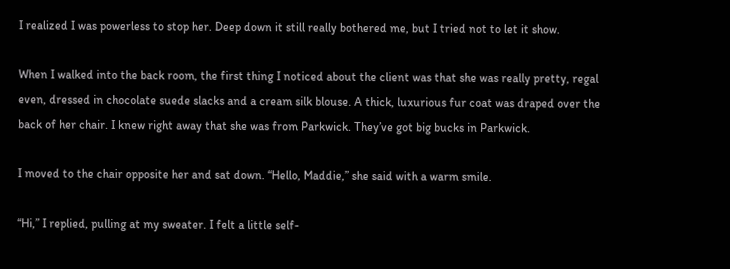I realized I was powerless to stop her. Deep down it still really bothered me, but I tried not to let it show.

When I walked into the back room, the first thing I noticed about the client was that she was really pretty, regal even, dressed in chocolate suede slacks and a cream silk blouse. A thick, luxurious fur coat was draped over the back of her chair. I knew right away that she was from Parkwick. They’ve got big bucks in Parkwick.

I moved to the chair opposite her and sat down. “Hello, Maddie,” she said with a warm smile.

“Hi,” I replied, pulling at my sweater. I felt a little self-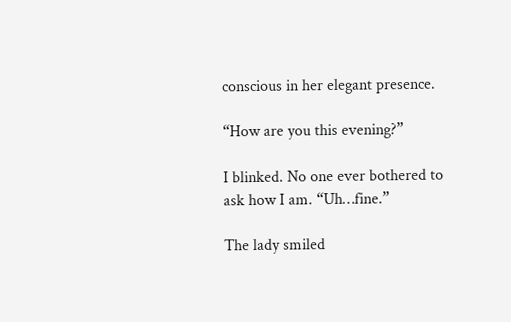conscious in her elegant presence.

“How are you this evening?”

I blinked. No one ever bothered to ask how I am. “Uh…fine.”

The lady smiled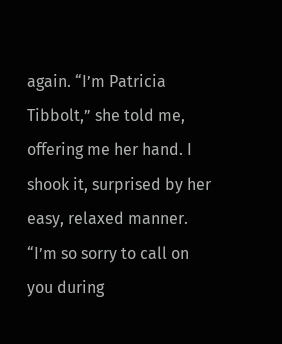again. “I’m Patricia Tibbolt,” she told me, offering me her hand. I shook it, surprised by her easy, relaxed manner. “I’m so sorry to call on you during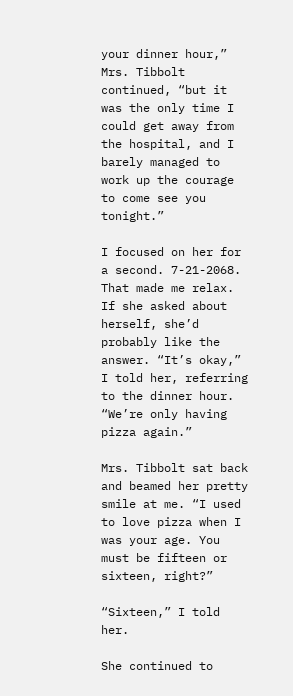your dinner hour,” Mrs. Tibbolt continued, “but it was the only time I could get away from the hospital, and I barely managed to work up the courage to come see you tonight.”

I focused on her for a second. 7-21-2068. That made me relax. If she asked about herself, she’d probably like the answer. “It’s okay,” I told her, referring to the dinner hour. “We’re only having pizza again.”

Mrs. Tibbolt sat back and beamed her pretty smile at me. “I used to love pizza when I was your age. You must be fifteen or sixteen, right?”

“Sixteen,” I told her.

She continued to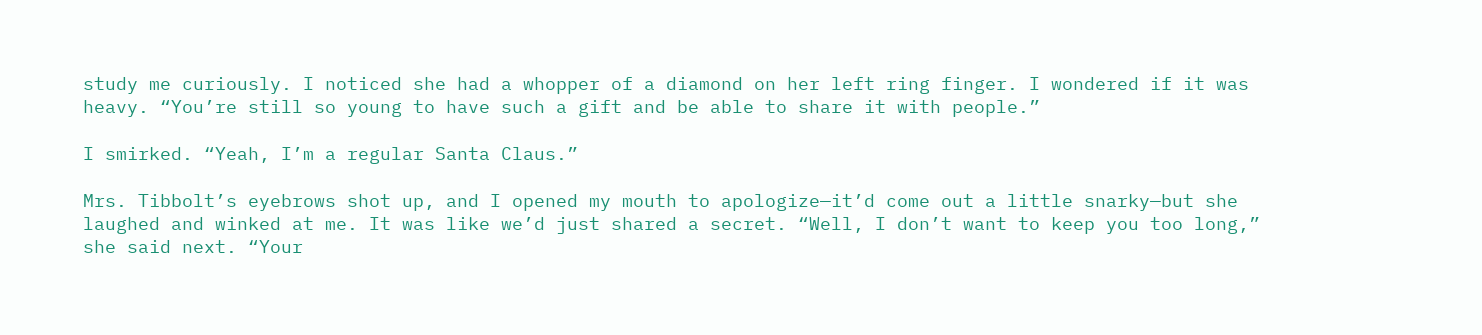study me curiously. I noticed she had a whopper of a diamond on her left ring finger. I wondered if it was heavy. “You’re still so young to have such a gift and be able to share it with people.”

I smirked. “Yeah, I’m a regular Santa Claus.”

Mrs. Tibbolt’s eyebrows shot up, and I opened my mouth to apologize—it’d come out a little snarky—but she laughed and winked at me. It was like we’d just shared a secret. “Well, I don’t want to keep you too long,” she said next. “Your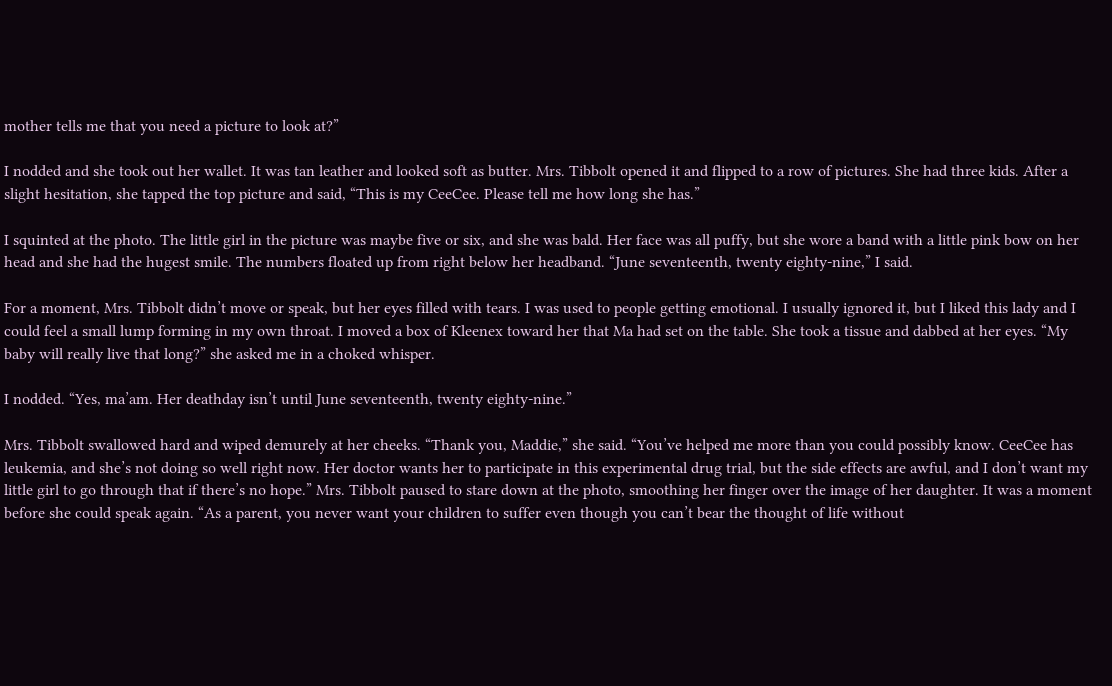mother tells me that you need a picture to look at?”

I nodded and she took out her wallet. It was tan leather and looked soft as butter. Mrs. Tibbolt opened it and flipped to a row of pictures. She had three kids. After a slight hesitation, she tapped the top picture and said, “This is my CeeCee. Please tell me how long she has.”

I squinted at the photo. The little girl in the picture was maybe five or six, and she was bald. Her face was all puffy, but she wore a band with a little pink bow on her head and she had the hugest smile. The numbers floated up from right below her headband. “June seventeenth, twenty eighty-nine,” I said.

For a moment, Mrs. Tibbolt didn’t move or speak, but her eyes filled with tears. I was used to people getting emotional. I usually ignored it, but I liked this lady and I could feel a small lump forming in my own throat. I moved a box of Kleenex toward her that Ma had set on the table. She took a tissue and dabbed at her eyes. “My baby will really live that long?” she asked me in a choked whisper.

I nodded. “Yes, ma’am. Her deathday isn’t until June seventeenth, twenty eighty-nine.”

Mrs. Tibbolt swallowed hard and wiped demurely at her cheeks. “Thank you, Maddie,” she said. “You’ve helped me more than you could possibly know. CeeCee has leukemia, and she’s not doing so well right now. Her doctor wants her to participate in this experimental drug trial, but the side effects are awful, and I don’t want my little girl to go through that if there’s no hope.” Mrs. Tibbolt paused to stare down at the photo, smoothing her finger over the image of her daughter. It was a moment before she could speak again. “As a parent, you never want your children to suffer even though you can’t bear the thought of life without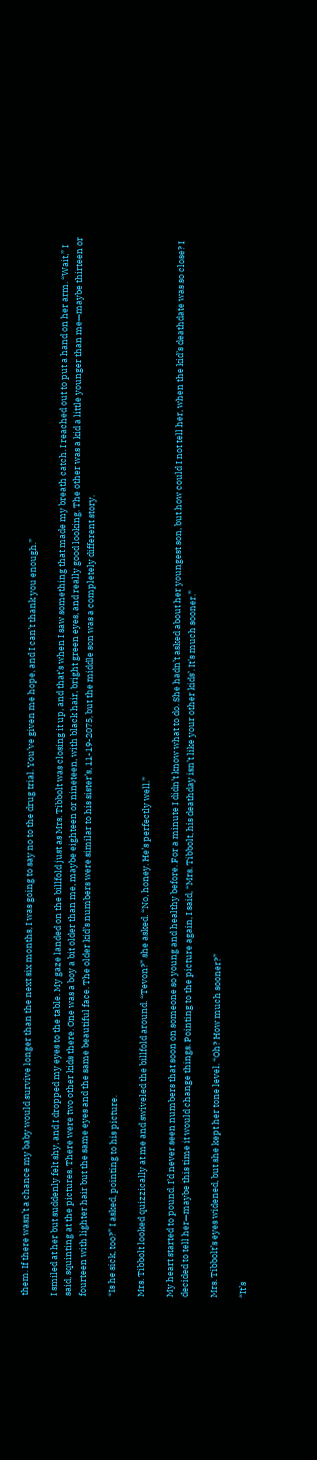them. If there wasn’t a chance my baby would survive longer than the next six months, I was going to say no to the drug trial. You’ve given me hope, and I can’t thank you enough.”

I smiled at her but suddenly felt shy, and I dropped my eyes to the table. My gaze landed on the billfold just as Mrs. Tibbolt was closing it up, and that’s when I saw something that made my breath catch. I reached out to put a hand on her arm. “Wait,” I said, squinting at the pictures. There were two other kids there. One was a boy a bit older than me, maybe eighteen or nineteen, with black hair, bright green eyes, and really good looking. The other was a kid a little younger than me—maybe thirteen or fourteen with lighter hair but the same eyes and the same beautiful face. The older kid’s numbers were similar to his sister’s, 11-19-2075, but the middle son was a completely different story.

“Is he sick, too?” I asked, pointing to his picture.

Mrs. Tibbolt looked quizzically at me and swiveled the billfold around. “Tevon?” she asked. “No, honey. He’s perfectly well.”

My heart started to pound. I’d never seen numbers that soon on someone so young and healthy before. For a minute I didn’t know what to do. She hadn’t asked about her youngest son, but how could I not tell her, when the kid’s deathdate was so close? I decided to tell her—maybe this time it would change things. Pointing to the picture again, I said, “Mrs. Tibbolt, his deathday isn’t like your other kids’. It’s much sooner.”

Mrs. Tibbolt’s eyes widened, but she kept her tone level. “Oh? How much sooner?”

“It’s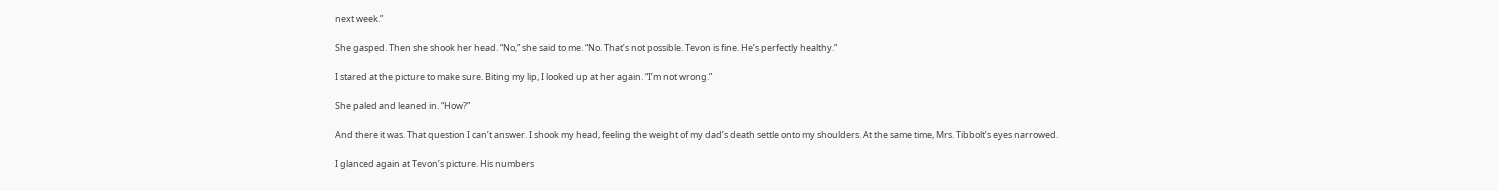next week.”

She gasped. Then she shook her head. “No,” she said to me. “No. That’s not possible. Tevon is fine. He’s perfectly healthy.”

I stared at the picture to make sure. Biting my lip, I looked up at her again. “I’m not wrong.”

She paled and leaned in. “How?”

And there it was. That question I can’t answer. I shook my head, feeling the weight of my dad’s death settle onto my shoulders. At the same time, Mrs. Tibbolt’s eyes narrowed.

I glanced again at Tevon’s picture. His numbers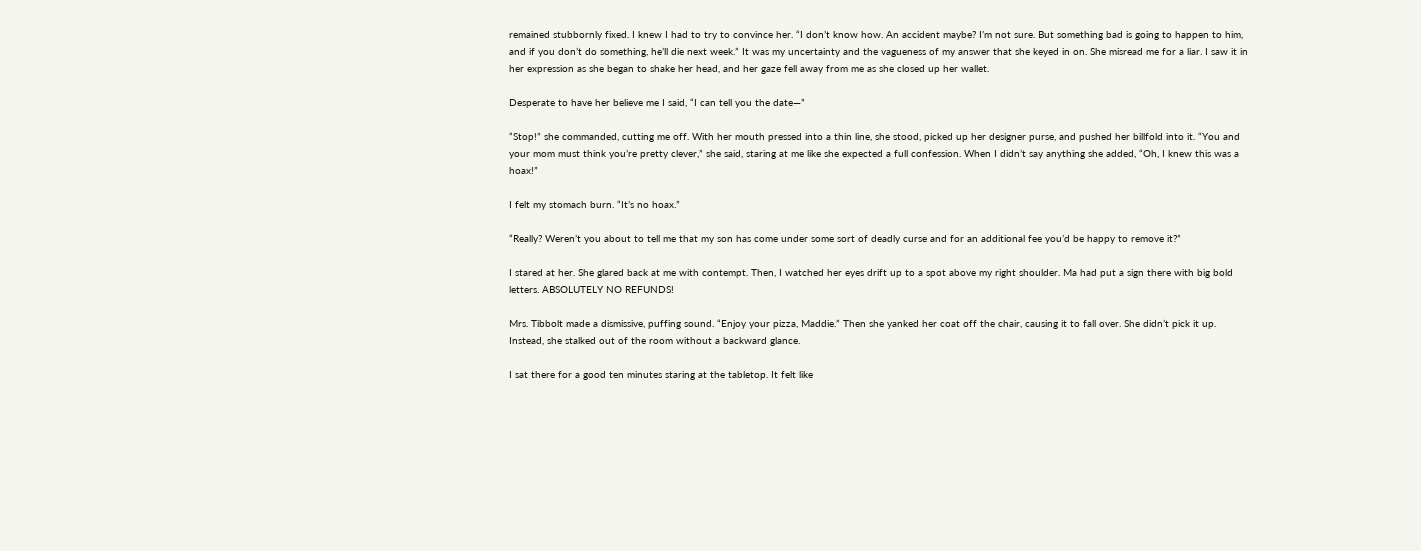remained stubbornly fixed. I knew I had to try to convince her. “I don’t know how. An accident maybe? I’m not sure. But something bad is going to happen to him, and if you don’t do something, he’ll die next week.” It was my uncertainty and the vagueness of my answer that she keyed in on. She misread me for a liar. I saw it in her expression as she began to shake her head, and her gaze fell away from me as she closed up her wallet.

Desperate to have her believe me I said, “I can tell you the date—”

“Stop!” she commanded, cutting me off. With her mouth pressed into a thin line, she stood, picked up her designer purse, and pushed her billfold into it. “You and your mom must think you’re pretty clever,” she said, staring at me like she expected a full confession. When I didn’t say anything she added, “Oh, I knew this was a hoax!”

I felt my stomach burn. “It’s no hoax.”

“Really? Weren’t you about to tell me that my son has come under some sort of deadly curse and for an additional fee you’d be happy to remove it?”

I stared at her. She glared back at me with contempt. Then, I watched her eyes drift up to a spot above my right shoulder. Ma had put a sign there with big bold letters. ABSOLUTELY NO REFUNDS!

Mrs. Tibbolt made a dismissive, puffing sound. “Enjoy your pizza, Maddie.” Then she yanked her coat off the chair, causing it to fall over. She didn’t pick it up. Instead, she stalked out of the room without a backward glance.

I sat there for a good ten minutes staring at the tabletop. It felt like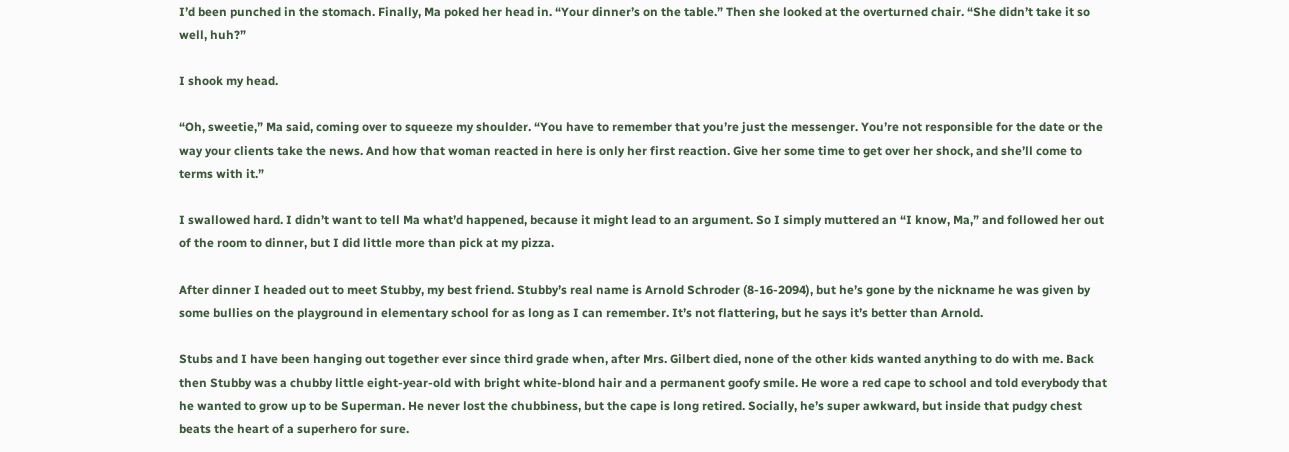I’d been punched in the stomach. Finally, Ma poked her head in. “Your dinner’s on the table.” Then she looked at the overturned chair. “She didn’t take it so well, huh?”

I shook my head.

“Oh, sweetie,” Ma said, coming over to squeeze my shoulder. “You have to remember that you’re just the messenger. You’re not responsible for the date or the way your clients take the news. And how that woman reacted in here is only her first reaction. Give her some time to get over her shock, and she’ll come to terms with it.”

I swallowed hard. I didn’t want to tell Ma what’d happened, because it might lead to an argument. So I simply muttered an “I know, Ma,” and followed her out of the room to dinner, but I did little more than pick at my pizza.

After dinner I headed out to meet Stubby, my best friend. Stubby’s real name is Arnold Schroder (8-16-2094), but he’s gone by the nickname he was given by some bullies on the playground in elementary school for as long as I can remember. It’s not flattering, but he says it’s better than Arnold.

Stubs and I have been hanging out together ever since third grade when, after Mrs. Gilbert died, none of the other kids wanted anything to do with me. Back then Stubby was a chubby little eight-year-old with bright white-blond hair and a permanent goofy smile. He wore a red cape to school and told everybody that he wanted to grow up to be Superman. He never lost the chubbiness, but the cape is long retired. Socially, he’s super awkward, but inside that pudgy chest beats the heart of a superhero for sure.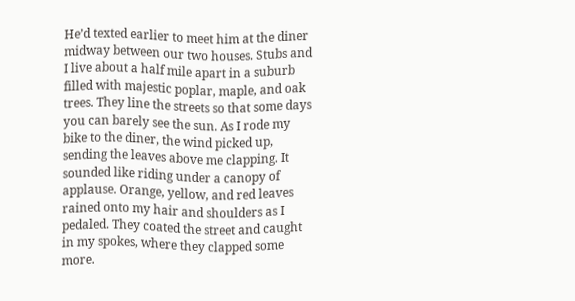He’d texted earlier to meet him at the diner midway between our two houses. Stubs and I live about a half mile apart in a suburb filled with majestic poplar, maple, and oak trees. They line the streets so that some days you can barely see the sun. As I rode my bike to the diner, the wind picked up, sending the leaves above me clapping. It sounded like riding under a canopy of applause. Orange, yellow, and red leaves rained onto my hair and shoulders as I pedaled. They coated the street and caught in my spokes, where they clapped some more.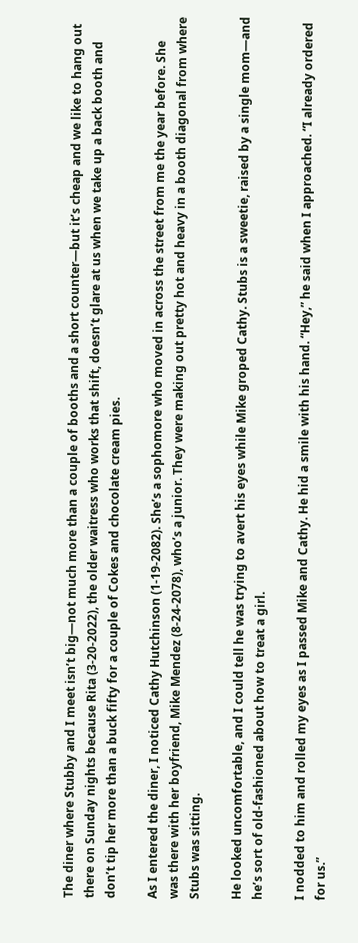The diner where Stubby and I meet isn’t big—not much more than a couple of booths and a short counter—but it’s cheap and we like to hang out there on Sunday nights because Rita (3-20-2022), the older waitress who works that shift, doesn’t glare at us when we take up a back booth and don’t tip her more than a buck fifty for a couple of Cokes and chocolate cream pies.

As I entered the diner, I noticed Cathy Hutchinson (1-19-2082). She’s a sophomore who moved in across the street from me the year before. She was there with her boyfriend, Mike Mendez (8-24-2078), who’s a junior. They were making out pretty hot and heavy in a booth diagonal from where Stubs was sitting.

He looked uncomfortable, and I could tell he was trying to avert his eyes while Mike groped Cathy. Stubs is a sweetie, raised by a single mom—and he’s sort of old-fashioned about how to treat a girl.

I nodded to him and rolled my eyes as I passed Mike and Cathy. He hid a smile with his hand. “Hey,” he said when I approached. “I already ordered for us.”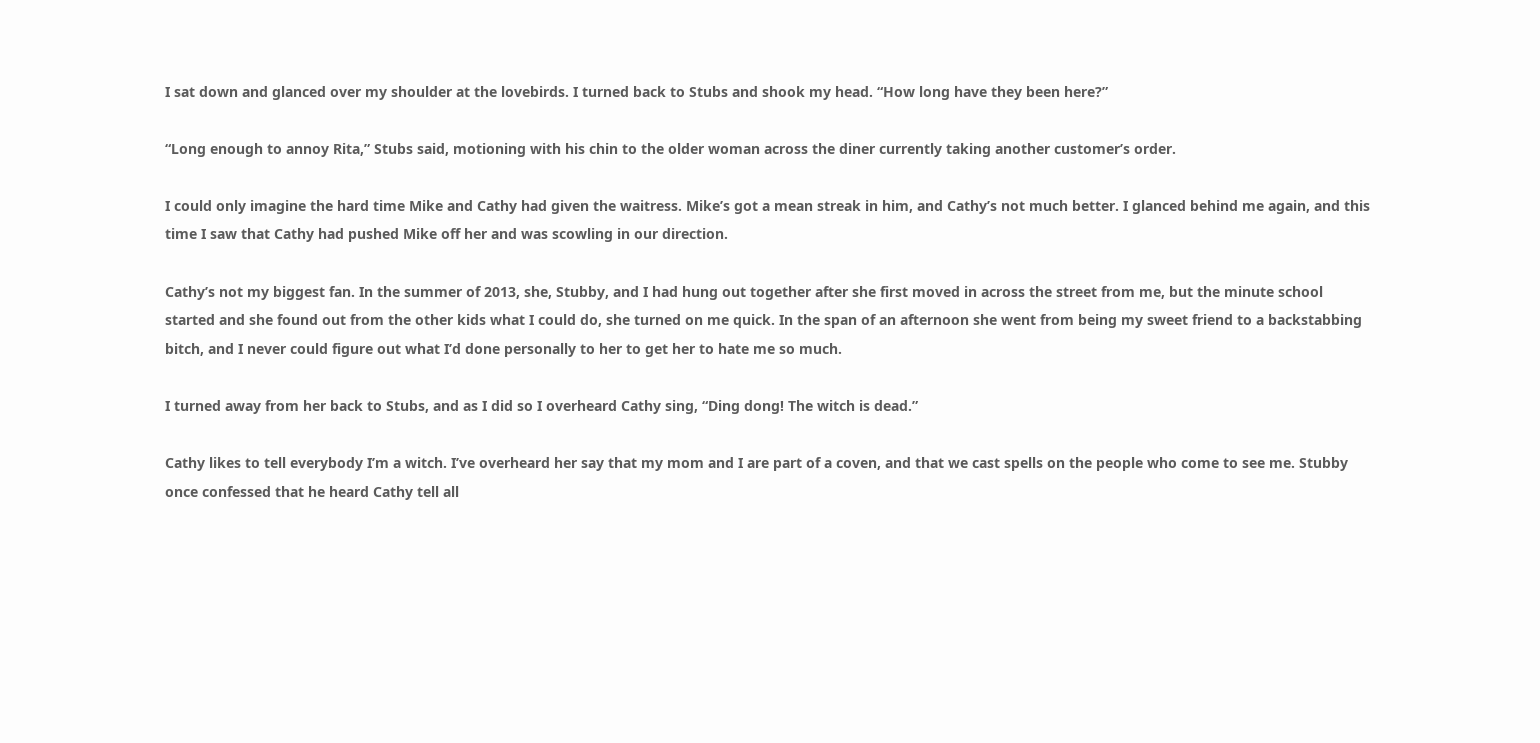I sat down and glanced over my shoulder at the lovebirds. I turned back to Stubs and shook my head. “How long have they been here?”

“Long enough to annoy Rita,” Stubs said, motioning with his chin to the older woman across the diner currently taking another customer’s order.

I could only imagine the hard time Mike and Cathy had given the waitress. Mike’s got a mean streak in him, and Cathy’s not much better. I glanced behind me again, and this time I saw that Cathy had pushed Mike off her and was scowling in our direction.

Cathy’s not my biggest fan. In the summer of 2013, she, Stubby, and I had hung out together after she first moved in across the street from me, but the minute school started and she found out from the other kids what I could do, she turned on me quick. In the span of an afternoon she went from being my sweet friend to a backstabbing bitch, and I never could figure out what I’d done personally to her to get her to hate me so much.

I turned away from her back to Stubs, and as I did so I overheard Cathy sing, “Ding dong! The witch is dead.”

Cathy likes to tell everybody I’m a witch. I’ve overheard her say that my mom and I are part of a coven, and that we cast spells on the people who come to see me. Stubby once confessed that he heard Cathy tell all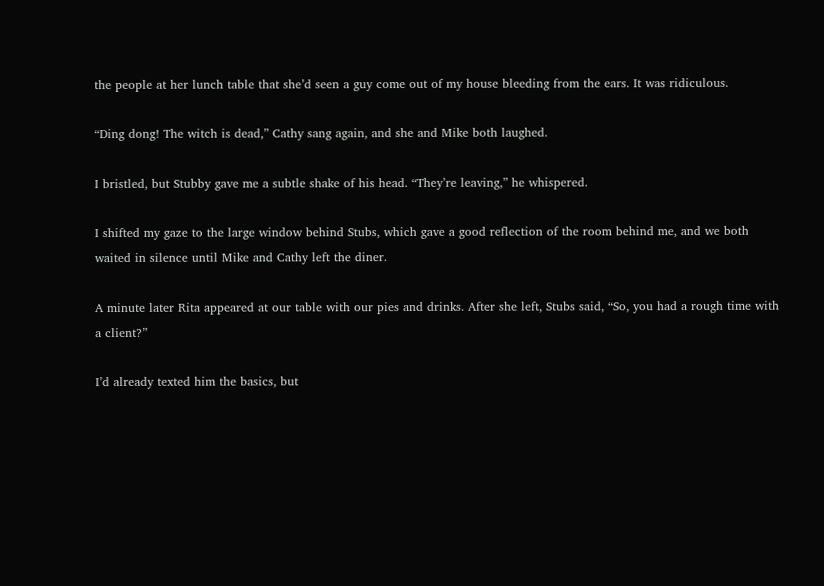the people at her lunch table that she’d seen a guy come out of my house bleeding from the ears. It was ridiculous.

“Ding dong! The witch is dead,” Cathy sang again, and she and Mike both laughed.

I bristled, but Stubby gave me a subtle shake of his head. “They’re leaving,” he whispered.

I shifted my gaze to the large window behind Stubs, which gave a good reflection of the room behind me, and we both waited in silence until Mike and Cathy left the diner.

A minute later Rita appeared at our table with our pies and drinks. After she left, Stubs said, “So, you had a rough time with a client?”

I’d already texted him the basics, but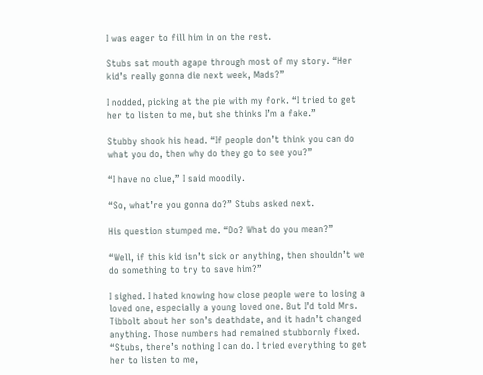I was eager to fill him in on the rest.

Stubs sat mouth agape through most of my story. “Her kid’s really gonna die next week, Mads?”

I nodded, picking at the pie with my fork. “I tried to get her to listen to me, but she thinks I’m a fake.”

Stubby shook his head. “If people don’t think you can do what you do, then why do they go to see you?”

“I have no clue,” I said moodily.

“So, what’re you gonna do?” Stubs asked next.

His question stumped me. “Do? What do you mean?”

“Well, if this kid isn’t sick or anything, then shouldn’t we do something to try to save him?”

I sighed. I hated knowing how close people were to losing a loved one, especially a young loved one. But I’d told Mrs. Tibbolt about her son’s deathdate, and it hadn’t changed anything. Those numbers had remained stubbornly fixed. “Stubs, there’s nothing I can do. I tried everything to get her to listen to me,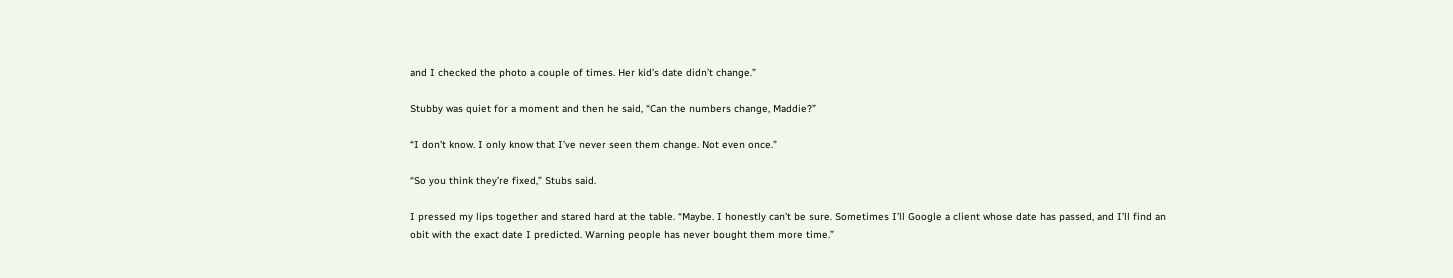and I checked the photo a couple of times. Her kid’s date didn’t change.”

Stubby was quiet for a moment and then he said, “Can the numbers change, Maddie?”

“I don’t know. I only know that I’ve never seen them change. Not even once.”

“So you think they’re fixed,” Stubs said.

I pressed my lips together and stared hard at the table. “Maybe. I honestly can’t be sure. Sometimes I’ll Google a client whose date has passed, and I’ll find an obit with the exact date I predicted. Warning people has never bought them more time.”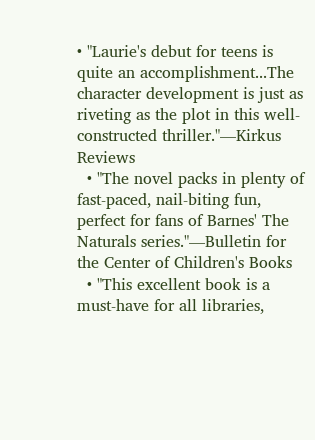• "Laurie's debut for teens is quite an accomplishment...The character development is just as riveting as the plot in this well-constructed thriller."—Kirkus Reviews
  • "The novel packs in plenty of fast-paced, nail-biting fun, perfect for fans of Barnes' The Naturals series."—Bulletin for the Center of Children's Books
  • "This excellent book is a must-have for all libraries,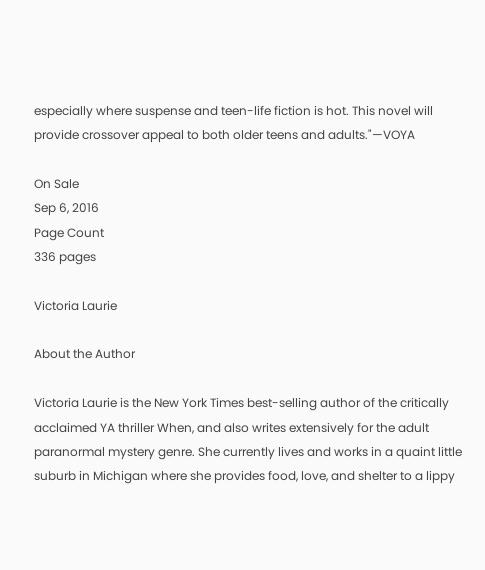especially where suspense and teen-life fiction is hot. This novel will provide crossover appeal to both older teens and adults."—VOYA

On Sale
Sep 6, 2016
Page Count
336 pages

Victoria Laurie

About the Author

Victoria Laurie is the New York Times best-selling author of the critically acclaimed YA thriller When, and also writes extensively for the adult paranormal mystery genre. She currently lives and works in a quaint little suburb in Michigan where she provides food, love, and shelter to a lippy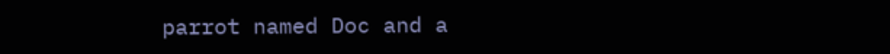parrot named Doc and a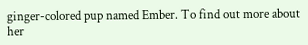ginger-colored pup named Ember. To find out more about her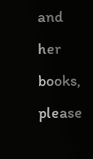and her books, please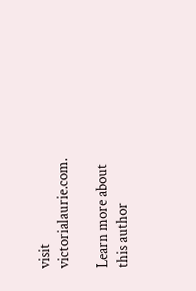visit victorialaurie.com.

Learn more about this author